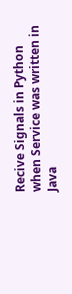Recive Signals in Python when Service was written in Java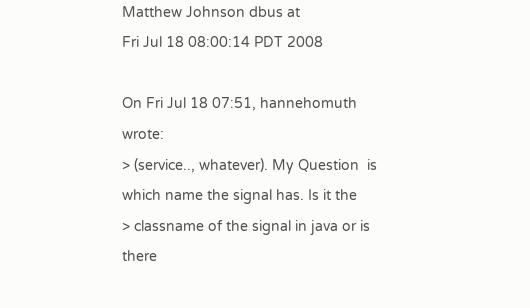Matthew Johnson dbus at
Fri Jul 18 08:00:14 PDT 2008

On Fri Jul 18 07:51, hannehomuth wrote:
> (service.., whatever). My Question  is which name the signal has. Is it the
> classname of the signal in java or is there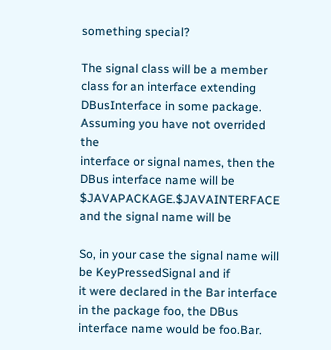something special?

The signal class will be a member class for an interface extending
DBusInterface in some package. Assuming you have not overrided the
interface or signal names, then the DBus interface name will be
$JAVAPACKAGE.$JAVAINTERFACE and the signal name will be

So, in your case the signal name will be KeyPressedSignal and if
it were declared in the Bar interface in the package foo, the DBus
interface name would be foo.Bar.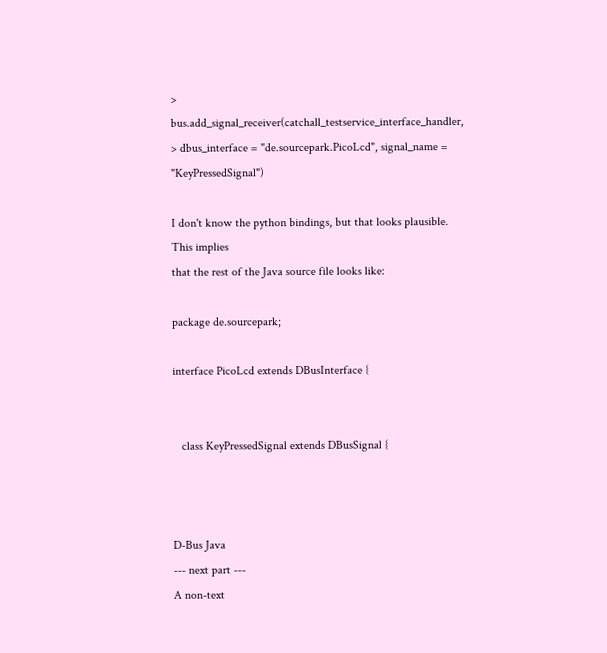>   bus.add_signal_receiver(catchall_testservice_interface_handler,
> dbus_interface = "de.sourcepark.PicoLcd", signal_name = "KeyPressedSignal")

I don't know the python bindings, but that looks plausible. This implies
that the rest of the Java source file looks like:

package de.sourcepark;

interface PicoLcd extends DBusInterface {


   class KeyPressedSignal extends DBusSignal {



D-Bus Java
--- next part ---
A non-text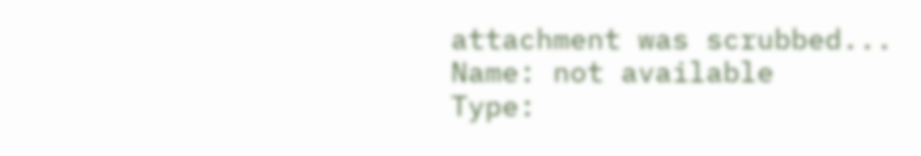attachment was scrubbed...
Name: not available
Type: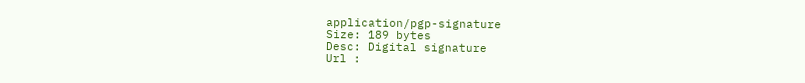application/pgp-signature
Size: 189 bytes
Desc: Digital signature
Url :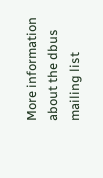More information about the dbus mailing list